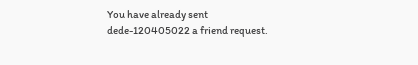You have already sent dede-120405022 a friend request.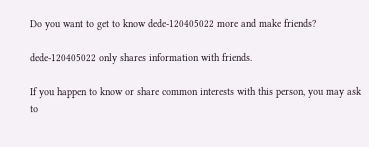Do you want to get to know dede-120405022 more and make friends?

dede-120405022 only shares information with friends.

If you happen to know or share common interests with this person, you may ask to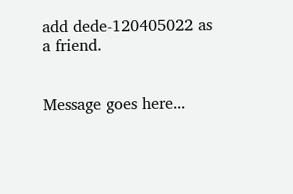add dede-120405022 as a friend.


Message goes here...